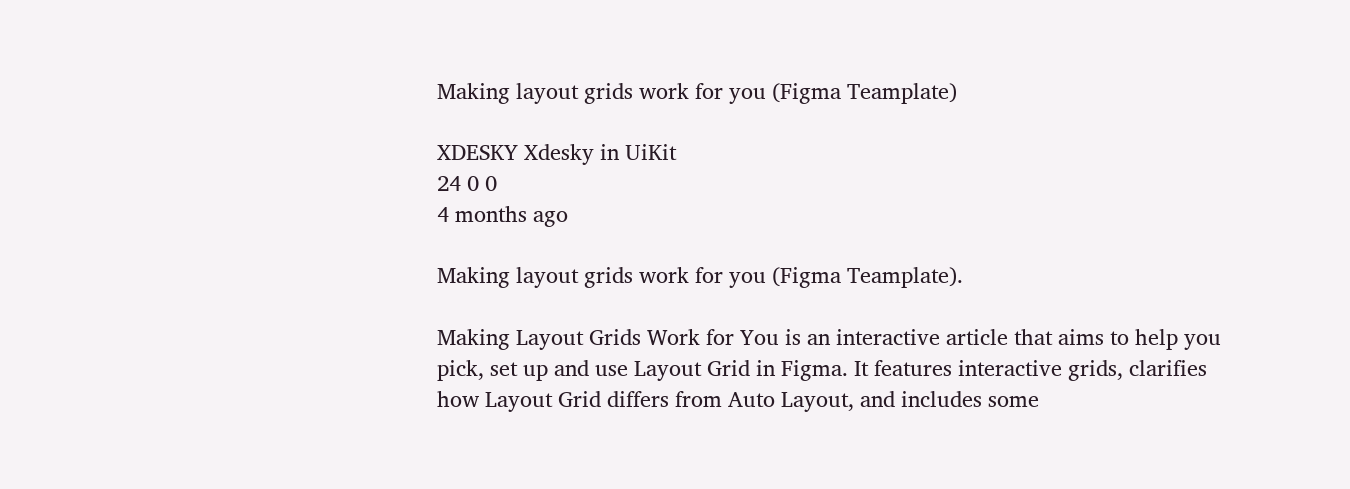Making layout grids work for you (Figma Teamplate)

XDESKY Xdesky in UiKit
24 0 0
4 months ago

Making layout grids work for you (Figma Teamplate).

Making Layout Grids Work for You is an interactive article that aims to help you pick, set up and use Layout Grid in Figma. It features interactive grids, clarifies how Layout Grid differs from Auto Layout, and includes some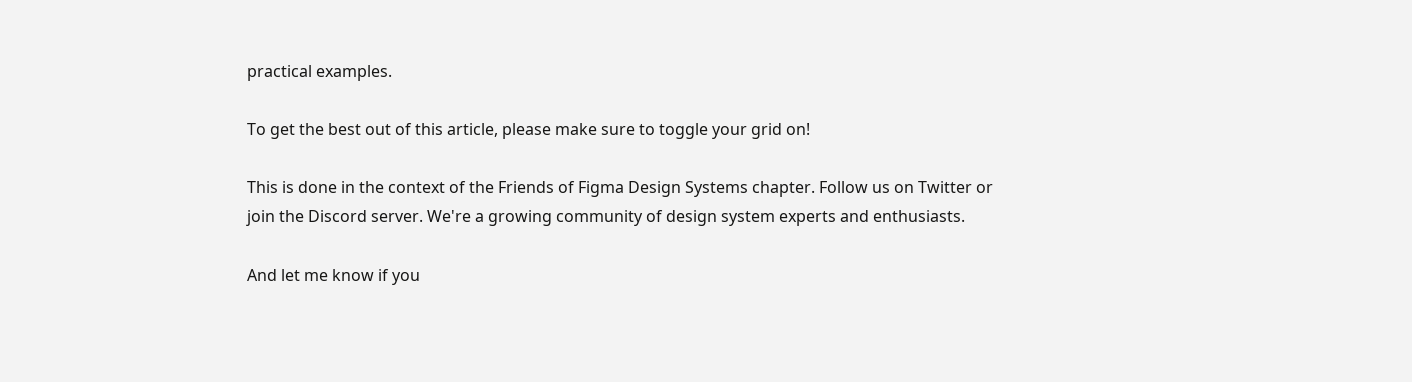practical examples.

To get the best out of this article, please make sure to toggle your grid on!

This is done in the context of the Friends of Figma Design Systems chapter. Follow us on Twitter or join the Discord server. We're a growing community of design system experts and enthusiasts.

And let me know if you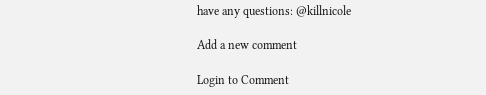have any questions: @killnicole

Add a new comment

Login to Comment